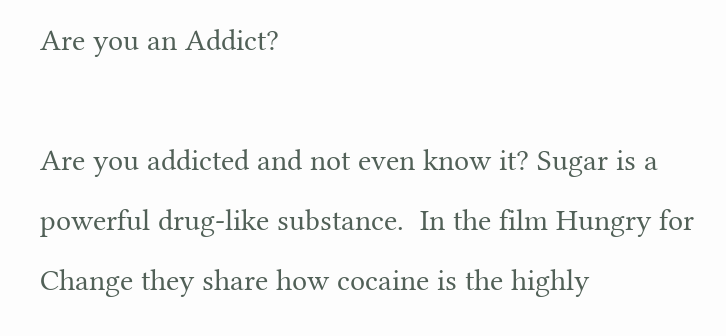Are you an Addict?

Are you addicted and not even know it? Sugar is a powerful drug-like substance.  In the film Hungry for Change they share how cocaine is the highly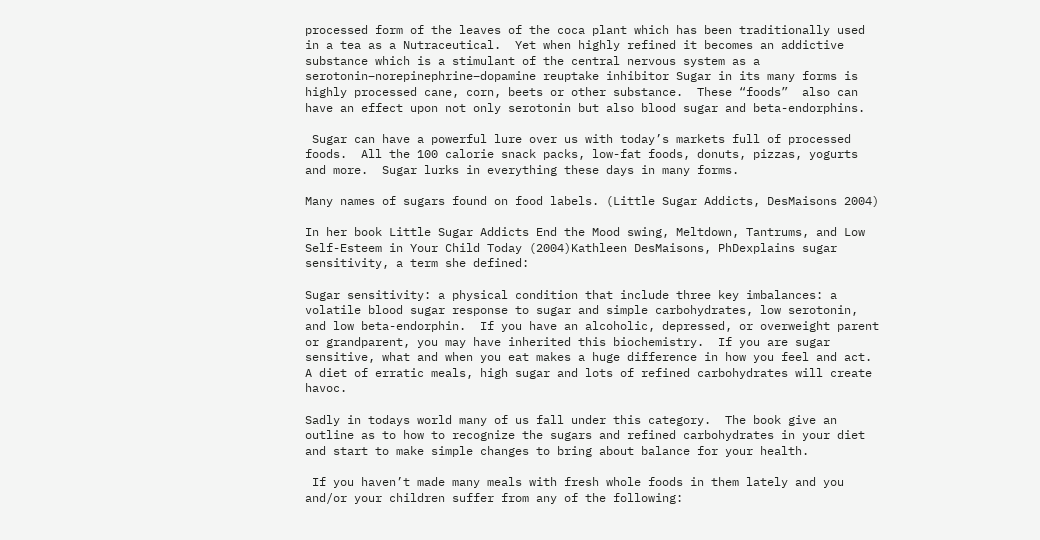processed form of the leaves of the coca plant which has been traditionally used in a tea as a Nutraceutical.  Yet when highly refined it becomes an addictive substance which is a stimulant of the central nervous system as a serotonin–norepinephrine–dopamine reuptake inhibitor Sugar in its many forms is highly processed cane, corn, beets or other substance.  These “foods”  also can have an effect upon not only serotonin but also blood sugar and beta-endorphins.

 Sugar can have a powerful lure over us with today’s markets full of processed foods.  All the 100 calorie snack packs, low-fat foods, donuts, pizzas, yogurts and more.  Sugar lurks in everything these days in many forms.

Many names of sugars found on food labels. (Little Sugar Addicts, DesMaisons 2004)

In her book Little Sugar Addicts End the Mood swing, Meltdown, Tantrums, and Low Self-Esteem in Your Child Today (2004)Kathleen DesMaisons, PhDexplains sugar sensitivity, a term she defined:

Sugar sensitivity: a physical condition that include three key imbalances: a volatile blood sugar response to sugar and simple carbohydrates, low serotonin, and low beta-endorphin.  If you have an alcoholic, depressed, or overweight parent or grandparent, you may have inherited this biochemistry.  If you are sugar sensitive, what and when you eat makes a huge difference in how you feel and act.  A diet of erratic meals, high sugar and lots of refined carbohydrates will create havoc.

Sadly in todays world many of us fall under this category.  The book give an outline as to how to recognize the sugars and refined carbohydrates in your diet and start to make simple changes to bring about balance for your health.

 If you haven’t made many meals with fresh whole foods in them lately and you and/or your children suffer from any of the following: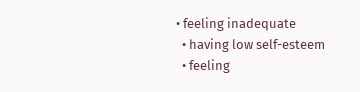• feeling inadequate
  • having low self-esteem
  • feeling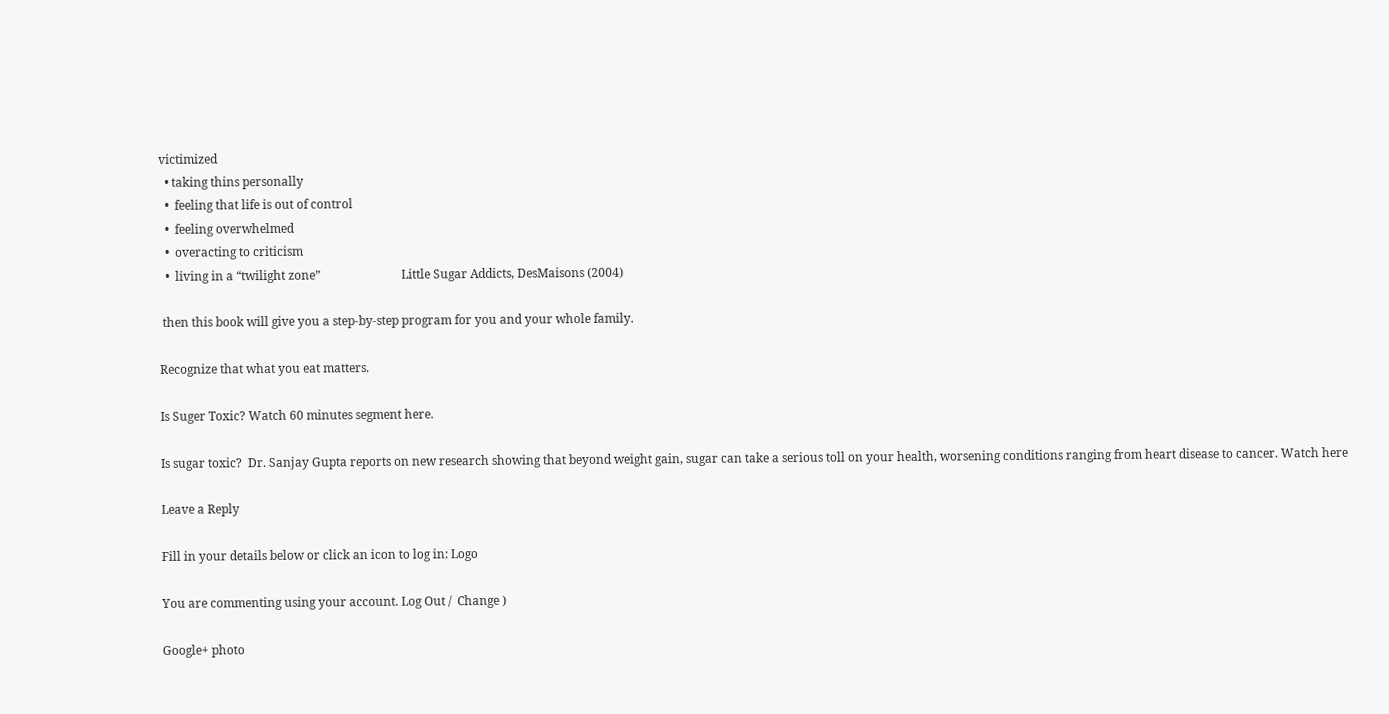victimized
  • taking thins personally
  •  feeling that life is out of control
  •  feeling overwhelmed
  •  overacting to criticism
  •  living in a “twilight zone”                           Little Sugar Addicts, DesMaisons (2004)

 then this book will give you a step-by-step program for you and your whole family.

Recognize that what you eat matters.

Is Suger Toxic? Watch 60 minutes segment here.

Is sugar toxic?  Dr. Sanjay Gupta reports on new research showing that beyond weight gain, sugar can take a serious toll on your health, worsening conditions ranging from heart disease to cancer. Watch here

Leave a Reply

Fill in your details below or click an icon to log in: Logo

You are commenting using your account. Log Out /  Change )

Google+ photo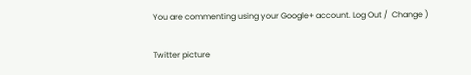You are commenting using your Google+ account. Log Out /  Change )

Twitter picture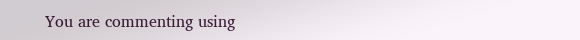You are commenting using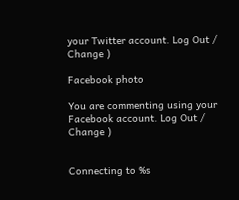your Twitter account. Log Out /  Change )

Facebook photo

You are commenting using your Facebook account. Log Out /  Change )


Connecting to %s